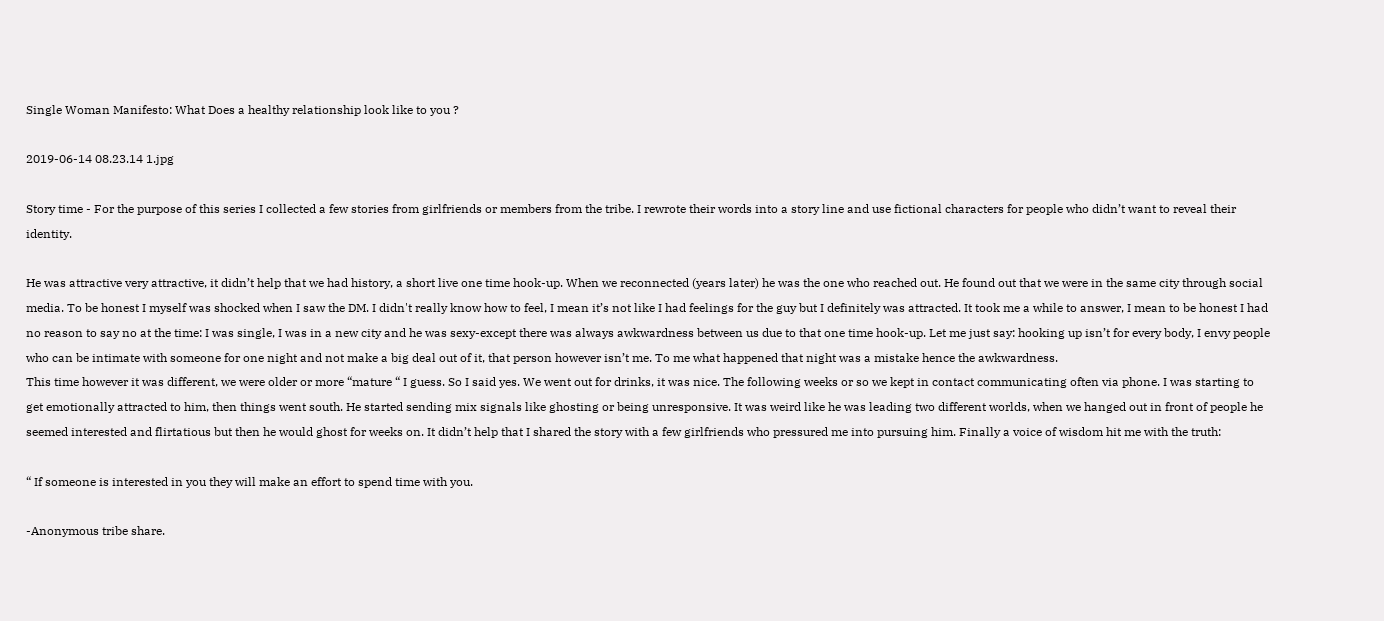Single Woman Manifesto: What Does a healthy relationship look like to you ?

2019-06-14 08.23.14 1.jpg

Story time - For the purpose of this series I collected a few stories from girlfriends or members from the tribe. I rewrote their words into a story line and use fictional characters for people who didn’t want to reveal their identity.

He was attractive very attractive, it didn’t help that we had history, a short live one time hook-up. When we reconnected (years later) he was the one who reached out. He found out that we were in the same city through social media. To be honest I myself was shocked when I saw the DM. I didn't really know how to feel, I mean it’s not like I had feelings for the guy but I definitely was attracted. It took me a while to answer, I mean to be honest I had no reason to say no at the time: I was single, I was in a new city and he was sexy-except there was always awkwardness between us due to that one time hook-up. Let me just say: hooking up isn’t for every body, I envy people who can be intimate with someone for one night and not make a big deal out of it, that person however isn’t me. To me what happened that night was a mistake hence the awkwardness.
This time however it was different, we were older or more “mature “ I guess. So I said yes. We went out for drinks, it was nice. The following weeks or so we kept in contact communicating often via phone. I was starting to get emotionally attracted to him, then things went south. He started sending mix signals like ghosting or being unresponsive. It was weird like he was leading two different worlds, when we hanged out in front of people he seemed interested and flirtatious but then he would ghost for weeks on. It didn’t help that I shared the story with a few girlfriends who pressured me into pursuing him. Finally a voice of wisdom hit me with the truth:

“ If someone is interested in you they will make an effort to spend time with you.

-Anonymous tribe share.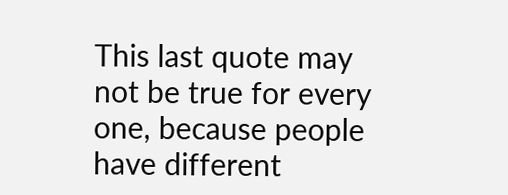This last quote may not be true for every one, because people have different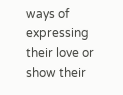ways of expressing their love or show their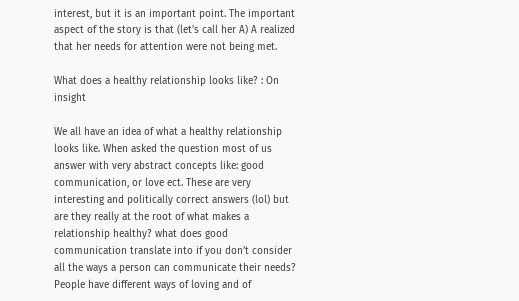interest, but it is an important point. The important aspect of the story is that (let’s call her A) A realized that her needs for attention were not being met.

What does a healthy relationship looks like? : On insight

We all have an idea of what a healthy relationship looks like. When asked the question most of us answer with very abstract concepts like: good communication, or love ect. These are very interesting and politically correct answers (lol) but are they really at the root of what makes a relationship healthy? what does good communication translate into if you don’t consider all the ways a person can communicate their needs? People have different ways of loving and of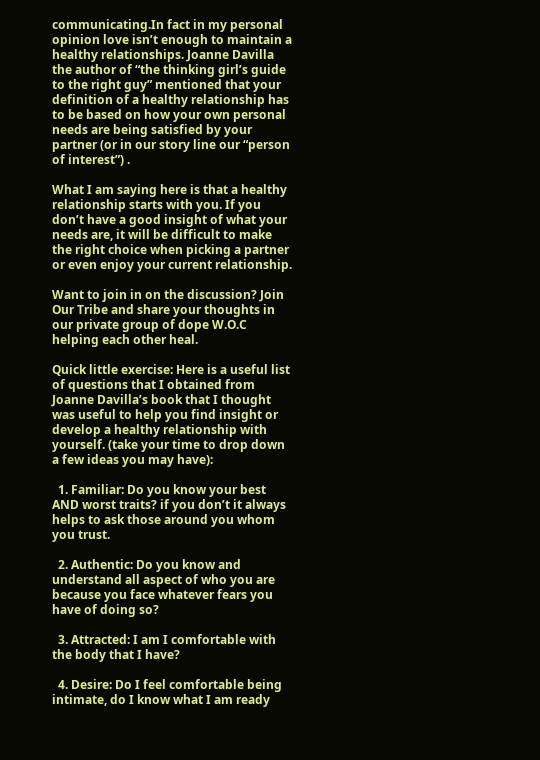communicating.In fact in my personal opinion love isn’t enough to maintain a healthy relationships. Joanne Davilla the author of “the thinking girl’s guide to the right guy” mentioned that your definition of a healthy relationship has to be based on how your own personal needs are being satisfied by your partner (or in our story line our “person of interest”) .

What I am saying here is that a healthy relationship starts with you. If you don’t have a good insight of what your needs are, it will be difficult to make the right choice when picking a partner or even enjoy your current relationship.

Want to join in on the discussion? Join Our Tribe and share your thoughts in our private group of dope W.O.C helping each other heal.

Quick little exercise: Here is a useful list of questions that I obtained from Joanne Davilla’s book that I thought was useful to help you find insight or develop a healthy relationship with yourself. (take your time to drop down a few ideas you may have):

  1. Familiar: Do you know your best AND worst traits? if you don’t it always helps to ask those around you whom you trust.

  2. Authentic: Do you know and understand all aspect of who you are because you face whatever fears you have of doing so?

  3. Attracted: I am I comfortable with the body that I have?

  4. Desire: Do I feel comfortable being intimate, do I know what I am ready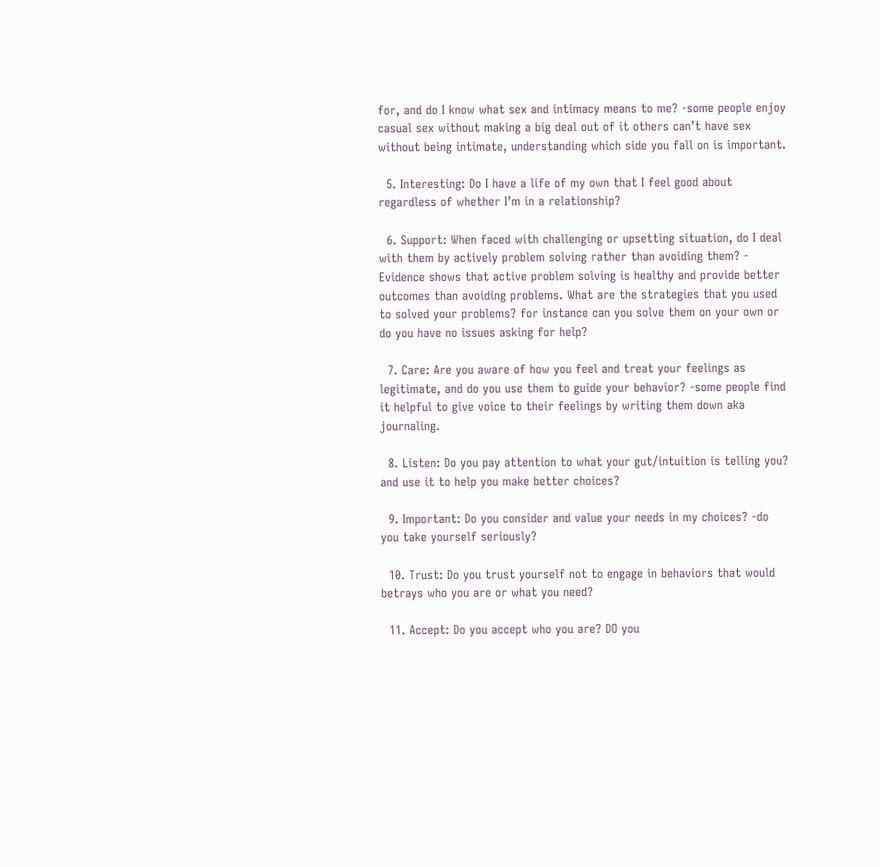for, and do I know what sex and intimacy means to me? -some people enjoy casual sex without making a big deal out of it others can’t have sex without being intimate, understanding which side you fall on is important.

  5. Interesting: Do I have a life of my own that I feel good about regardless of whether I’m in a relationship?

  6. Support: When faced with challenging or upsetting situation, do I deal with them by actively problem solving rather than avoiding them? - Evidence shows that active problem solving is healthy and provide better outcomes than avoiding problems. What are the strategies that you used to solved your problems? for instance can you solve them on your own or do you have no issues asking for help?

  7. Care: Are you aware of how you feel and treat your feelings as legitimate, and do you use them to guide your behavior? -some people find it helpful to give voice to their feelings by writing them down aka journaling.

  8. Listen: Do you pay attention to what your gut/intuition is telling you? and use it to help you make better choices?

  9. Important: Do you consider and value your needs in my choices? -do you take yourself seriously?

  10. Trust: Do you trust yourself not to engage in behaviors that would betrays who you are or what you need?

  11. Accept: Do you accept who you are? DO you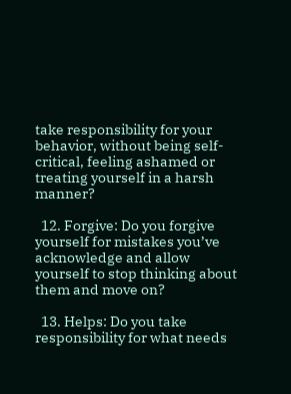take responsibility for your behavior, without being self-critical, feeling ashamed or treating yourself in a harsh manner?

  12. Forgive: Do you forgive yourself for mistakes you’ve acknowledge and allow yourself to stop thinking about them and move on?

  13. Helps: Do you take responsibility for what needs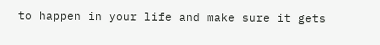to happen in your life and make sure it gets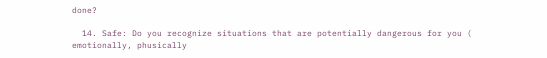done?

  14. Safe: Do you recognize situations that are potentially dangerous for you ( emotionally, phusically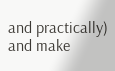and practically) and make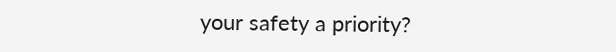your safety a priority?